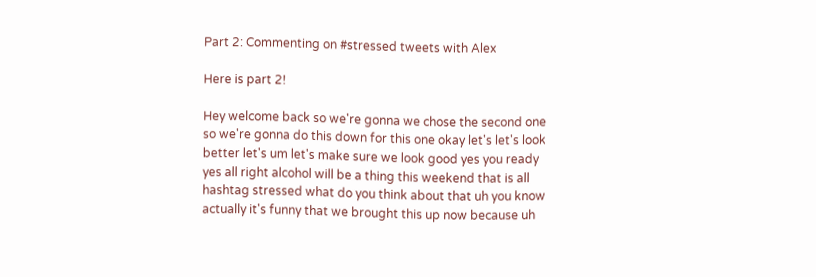Part 2: Commenting on #stressed tweets with Alex

Here is part 2!

Hey welcome back so we're gonna we chose the second one so we're gonna do this down for this one okay let's let's look better let's um let's make sure we look good yes you ready yes all right alcohol will be a thing this weekend that is all hashtag stressed what do you think about that uh you know actually it's funny that we brought this up now because uh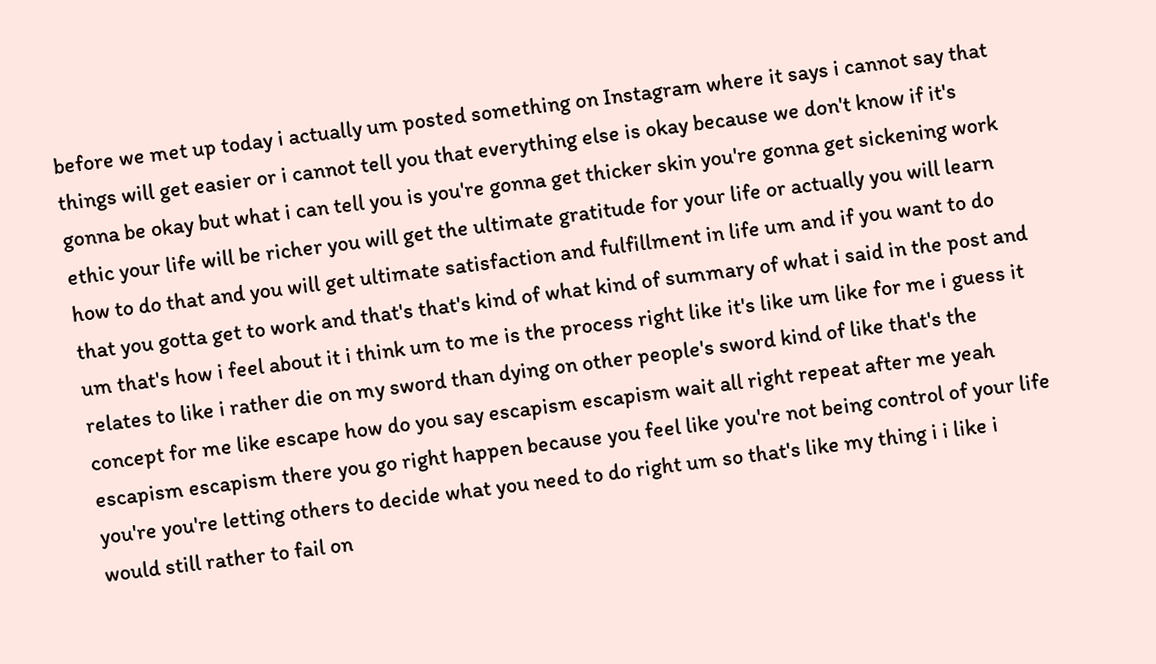before we met up today i actually um posted something on Instagram where it says i cannot say that things will get easier or i cannot tell you that everything else is okay because we don't know if it's gonna be okay but what i can tell you is you're gonna get thicker skin you're gonna get sickening work ethic your life will be richer you will get the ultimate gratitude for your life or actually you will learn how to do that and you will get ultimate satisfaction and fulfillment in life um and if you want to do that you gotta get to work and that's that's kind of what kind of summary of what i said in the post and um that's how i feel about it i think um to me is the process right like it's like um like for me i guess it relates to like i rather die on my sword than dying on other people's sword kind of like that's the concept for me like escape how do you say escapism escapism wait all right repeat after me yeah escapism escapism there you go right happen because you feel like you're not being control of your life you're you're letting others to decide what you need to do right um so that's like my thing i i like i would still rather to fail on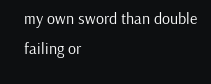my own sword than double failing or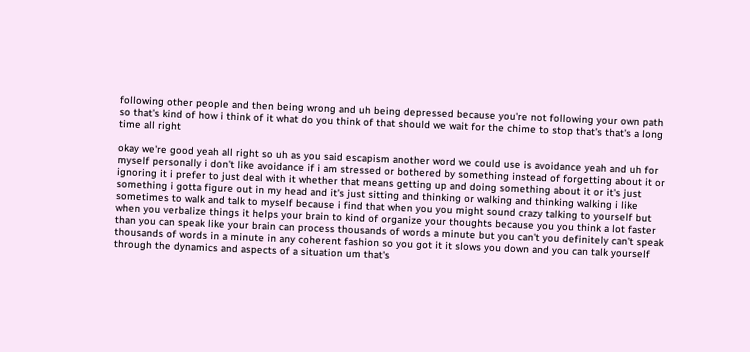following other people and then being wrong and uh being depressed because you're not following your own path so that's kind of how i think of it what do you think of that should we wait for the chime to stop that's that's a long time all right

okay we're good yeah all right so uh as you said escapism another word we could use is avoidance yeah and uh for myself personally i don't like avoidance if i am stressed or bothered by something instead of forgetting about it or ignoring it i prefer to just deal with it whether that means getting up and doing something about it or it's just something i gotta figure out in my head and it's just sitting and thinking or walking and thinking walking i like sometimes to walk and talk to myself because i find that when you you might sound crazy talking to yourself but when you verbalize things it helps your brain to kind of organize your thoughts because you you think a lot faster than you can speak like your brain can process thousands of words a minute but you can't you definitely can't speak thousands of words in a minute in any coherent fashion so you got it it slows you down and you can talk yourself through the dynamics and aspects of a situation um that's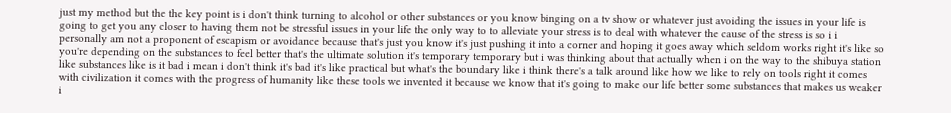just my method but the the key point is i don't think turning to alcohol or other substances or you know binging on a tv show or whatever just avoiding the issues in your life is going to get you any closer to having them not be stressful issues in your life the only way to to alleviate your stress is to deal with whatever the cause of the stress is so i i personally am not a proponent of escapism or avoidance because that's just you know it's just pushing it into a corner and hoping it goes away which seldom works right it's like so you're depending on the substances to feel better that's the ultimate solution it's temporary temporary but i was thinking about that actually when i on the way to the shibuya station like substances like is it bad i mean i don't think it's bad it's like practical but what's the boundary like i think there's a talk around like how we like to rely on tools right it comes with civilization it comes with the progress of humanity like these tools we invented it because we know that it's going to make our life better some substances that makes us weaker i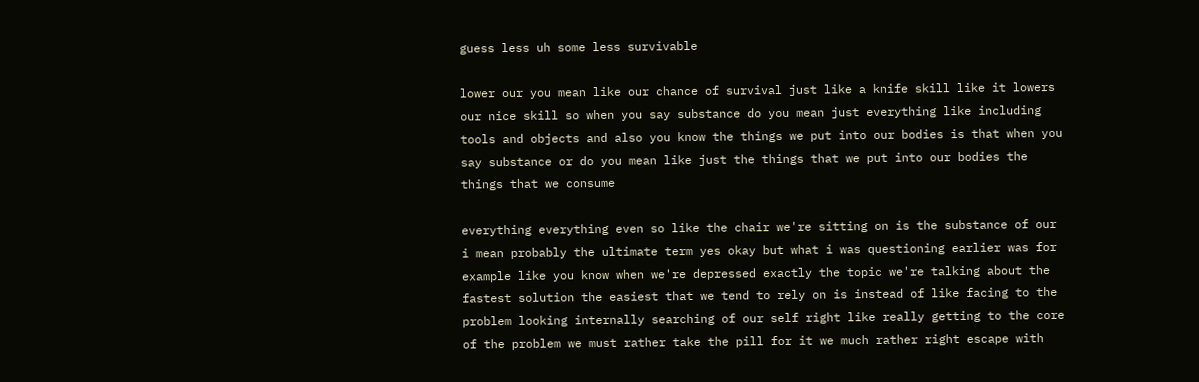guess less uh some less survivable

lower our you mean like our chance of survival just like a knife skill like it lowers our nice skill so when you say substance do you mean just everything like including tools and objects and also you know the things we put into our bodies is that when you say substance or do you mean like just the things that we put into our bodies the things that we consume

everything everything even so like the chair we're sitting on is the substance of our i mean probably the ultimate term yes okay but what i was questioning earlier was for example like you know when we're depressed exactly the topic we're talking about the fastest solution the easiest that we tend to rely on is instead of like facing to the problem looking internally searching of our self right like really getting to the core of the problem we must rather take the pill for it we much rather right escape with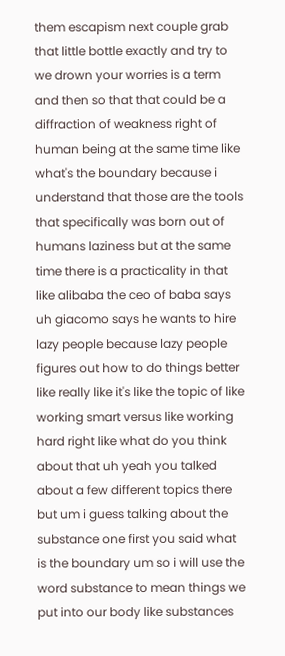them escapism next couple grab that little bottle exactly and try to we drown your worries is a term and then so that that could be a diffraction of weakness right of human being at the same time like what's the boundary because i understand that those are the tools that specifically was born out of humans laziness but at the same time there is a practicality in that like alibaba the ceo of baba says uh giacomo says he wants to hire lazy people because lazy people figures out how to do things better like really like it's like the topic of like working smart versus like working hard right like what do you think about that uh yeah you talked about a few different topics there but um i guess talking about the substance one first you said what is the boundary um so i will use the word substance to mean things we put into our body like substances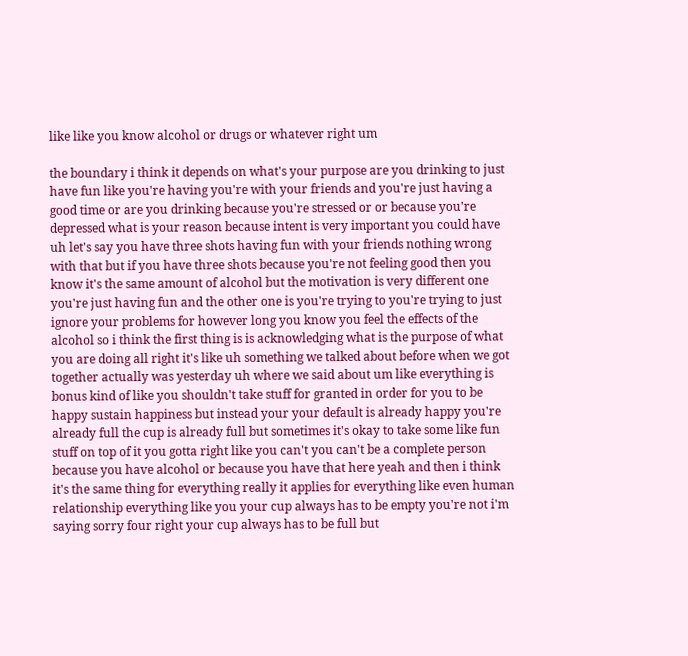like like you know alcohol or drugs or whatever right um

the boundary i think it depends on what's your purpose are you drinking to just have fun like you're having you're with your friends and you're just having a good time or are you drinking because you're stressed or or because you're depressed what is your reason because intent is very important you could have uh let's say you have three shots having fun with your friends nothing wrong with that but if you have three shots because you're not feeling good then you know it's the same amount of alcohol but the motivation is very different one you're just having fun and the other one is you're trying to you're trying to just ignore your problems for however long you know you feel the effects of the alcohol so i think the first thing is is acknowledging what is the purpose of what you are doing all right it's like uh something we talked about before when we got together actually was yesterday uh where we said about um like everything is bonus kind of like you shouldn't take stuff for granted in order for you to be happy sustain happiness but instead your your default is already happy you're already full the cup is already full but sometimes it's okay to take some like fun stuff on top of it you gotta right like you can't you can't be a complete person because you have alcohol or because you have that here yeah and then i think it's the same thing for everything really it applies for everything like even human relationship everything like you your cup always has to be empty you're not i'm saying sorry four right your cup always has to be full but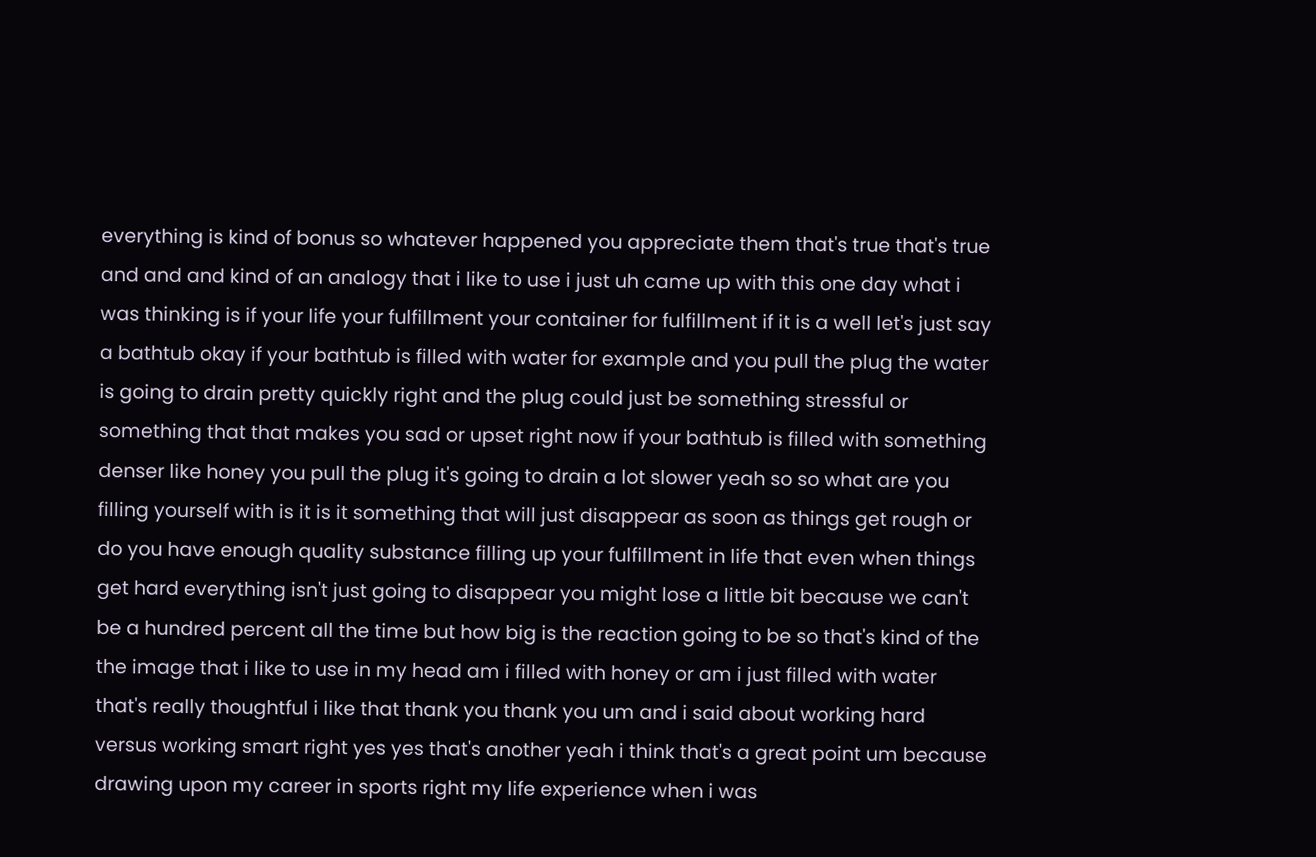everything is kind of bonus so whatever happened you appreciate them that's true that's true and and and kind of an analogy that i like to use i just uh came up with this one day what i was thinking is if your life your fulfillment your container for fulfillment if it is a well let's just say a bathtub okay if your bathtub is filled with water for example and you pull the plug the water is going to drain pretty quickly right and the plug could just be something stressful or something that that makes you sad or upset right now if your bathtub is filled with something denser like honey you pull the plug it's going to drain a lot slower yeah so so what are you filling yourself with is it is it something that will just disappear as soon as things get rough or do you have enough quality substance filling up your fulfillment in life that even when things get hard everything isn't just going to disappear you might lose a little bit because we can't be a hundred percent all the time but how big is the reaction going to be so that's kind of the the image that i like to use in my head am i filled with honey or am i just filled with water that's really thoughtful i like that thank you thank you um and i said about working hard versus working smart right yes yes that's another yeah i think that's a great point um because drawing upon my career in sports right my life experience when i was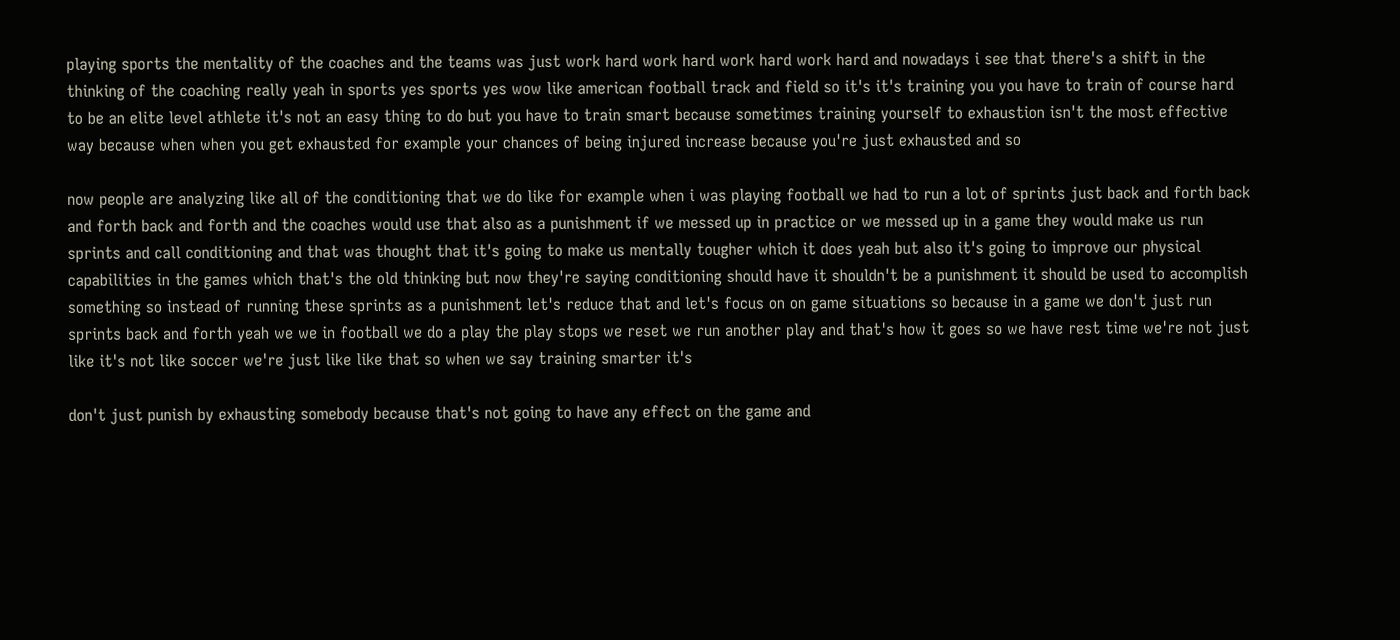playing sports the mentality of the coaches and the teams was just work hard work hard work hard work hard and nowadays i see that there's a shift in the thinking of the coaching really yeah in sports yes sports yes wow like american football track and field so it's it's training you you have to train of course hard to be an elite level athlete it's not an easy thing to do but you have to train smart because sometimes training yourself to exhaustion isn't the most effective way because when when you get exhausted for example your chances of being injured increase because you're just exhausted and so

now people are analyzing like all of the conditioning that we do like for example when i was playing football we had to run a lot of sprints just back and forth back and forth back and forth and the coaches would use that also as a punishment if we messed up in practice or we messed up in a game they would make us run sprints and call conditioning and that was thought that it's going to make us mentally tougher which it does yeah but also it's going to improve our physical capabilities in the games which that's the old thinking but now they're saying conditioning should have it shouldn't be a punishment it should be used to accomplish something so instead of running these sprints as a punishment let's reduce that and let's focus on on game situations so because in a game we don't just run sprints back and forth yeah we we in football we do a play the play stops we reset we run another play and that's how it goes so we have rest time we're not just like it's not like soccer we're just like like that so when we say training smarter it's

don't just punish by exhausting somebody because that's not going to have any effect on the game and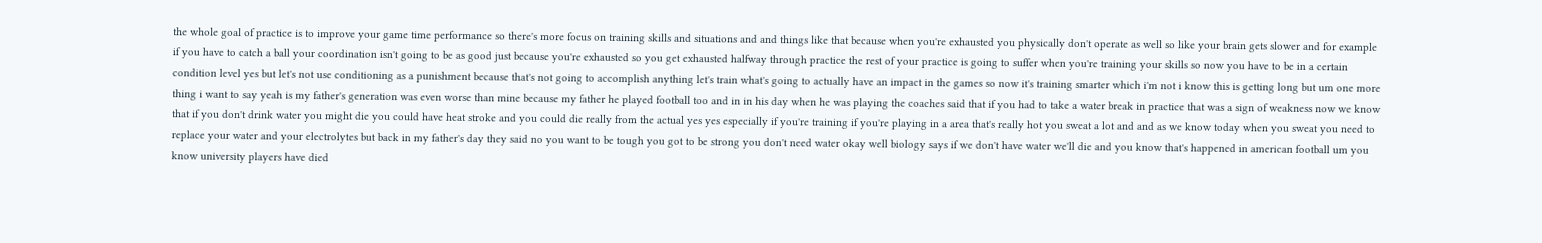the whole goal of practice is to improve your game time performance so there's more focus on training skills and situations and and things like that because when you're exhausted you physically don't operate as well so like your brain gets slower and for example if you have to catch a ball your coordination isn't going to be as good just because you're exhausted so you get exhausted halfway through practice the rest of your practice is going to suffer when you're training your skills so now you have to be in a certain condition level yes but let's not use conditioning as a punishment because that's not going to accomplish anything let's train what's going to actually have an impact in the games so now it's training smarter which i'm not i know this is getting long but um one more thing i want to say yeah is my father's generation was even worse than mine because my father he played football too and in in his day when he was playing the coaches said that if you had to take a water break in practice that was a sign of weakness now we know that if you don't drink water you might die you could have heat stroke and you could die really from the actual yes yes especially if you're training if you're playing in a area that's really hot you sweat a lot and and as we know today when you sweat you need to replace your water and your electrolytes but back in my father's day they said no you want to be tough you got to be strong you don't need water okay well biology says if we don't have water we'll die and you know that's happened in american football um you know university players have died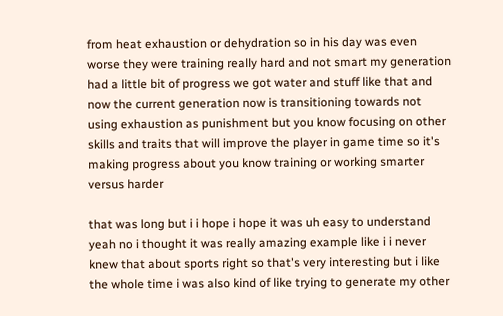from heat exhaustion or dehydration so in his day was even worse they were training really hard and not smart my generation had a little bit of progress we got water and stuff like that and now the current generation now is transitioning towards not using exhaustion as punishment but you know focusing on other skills and traits that will improve the player in game time so it's making progress about you know training or working smarter versus harder

that was long but i i hope i hope it was uh easy to understand yeah no i thought it was really amazing example like i i never knew that about sports right so that's very interesting but i like the whole time i was also kind of like trying to generate my other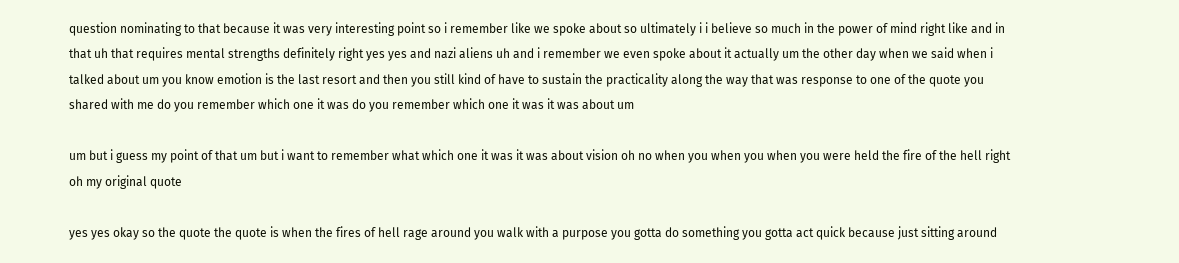question nominating to that because it was very interesting point so i remember like we spoke about so ultimately i i believe so much in the power of mind right like and in that uh that requires mental strengths definitely right yes yes and nazi aliens uh and i remember we even spoke about it actually um the other day when we said when i talked about um you know emotion is the last resort and then you still kind of have to sustain the practicality along the way that was response to one of the quote you shared with me do you remember which one it was do you remember which one it was it was about um

um but i guess my point of that um but i want to remember what which one it was it was about vision oh no when you when you when you were held the fire of the hell right oh my original quote

yes yes okay so the quote the quote is when the fires of hell rage around you walk with a purpose you gotta do something you gotta act quick because just sitting around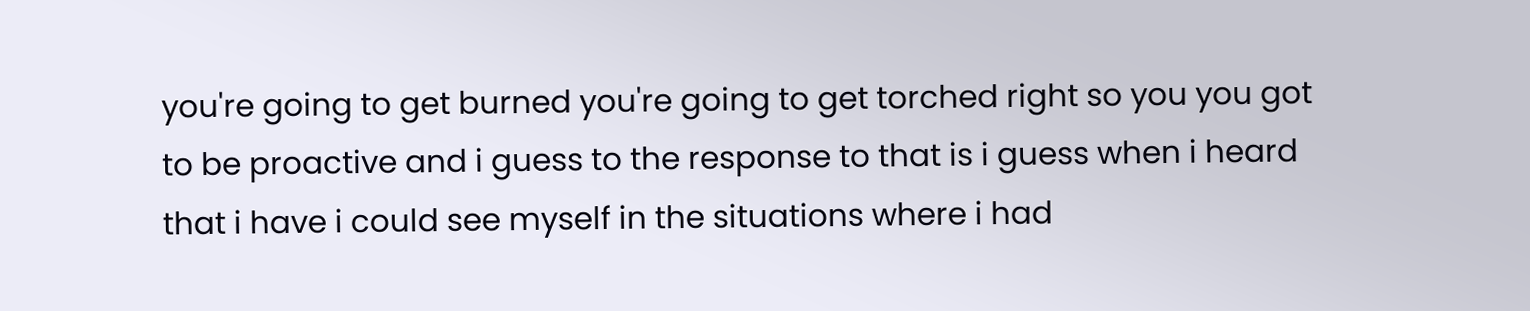you're going to get burned you're going to get torched right so you you got to be proactive and i guess to the response to that is i guess when i heard that i have i could see myself in the situations where i had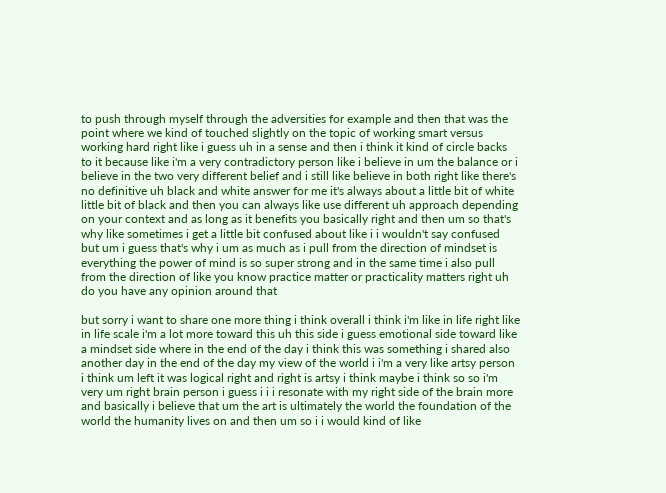to push through myself through the adversities for example and then that was the point where we kind of touched slightly on the topic of working smart versus working hard right like i guess uh in a sense and then i think it kind of circle backs to it because like i'm a very contradictory person like i believe in um the balance or i believe in the two very different belief and i still like believe in both right like there's no definitive uh black and white answer for me it's always about a little bit of white little bit of black and then you can always like use different uh approach depending on your context and as long as it benefits you basically right and then um so that's why like sometimes i get a little bit confused about like i i wouldn't say confused but um i guess that's why i um as much as i pull from the direction of mindset is everything the power of mind is so super strong and in the same time i also pull from the direction of like you know practice matter or practicality matters right uh do you have any opinion around that

but sorry i want to share one more thing i think overall i think i'm like in life right like in life scale i'm a lot more toward this uh this side i guess emotional side toward like a mindset side where in the end of the day i think this was something i shared also another day in the end of the day my view of the world i i'm a very like artsy person i think um left it was logical right and right is artsy i think maybe i think so so i'm very um right brain person i guess i i i resonate with my right side of the brain more and basically i believe that um the art is ultimately the world the foundation of the world the humanity lives on and then um so i i would kind of like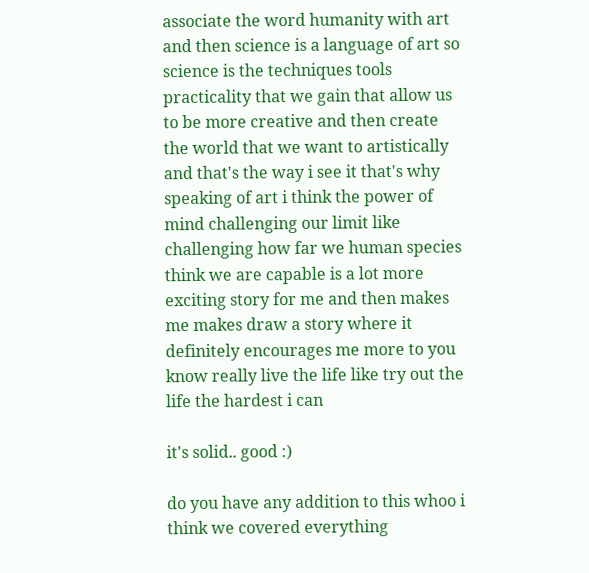associate the word humanity with art and then science is a language of art so science is the techniques tools practicality that we gain that allow us to be more creative and then create the world that we want to artistically and that's the way i see it that's why speaking of art i think the power of mind challenging our limit like challenging how far we human species think we are capable is a lot more exciting story for me and then makes me makes draw a story where it definitely encourages me more to you know really live the life like try out the life the hardest i can

it's solid.. good :)

do you have any addition to this whoo i think we covered everything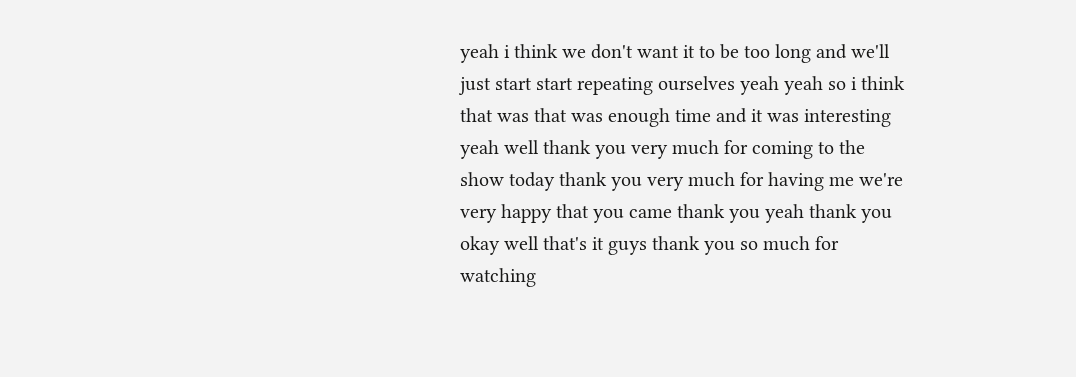yeah i think we don't want it to be too long and we'll just start start repeating ourselves yeah yeah so i think that was that was enough time and it was interesting yeah well thank you very much for coming to the show today thank you very much for having me we're very happy that you came thank you yeah thank you okay well that's it guys thank you so much for watching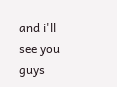and i'll see you guys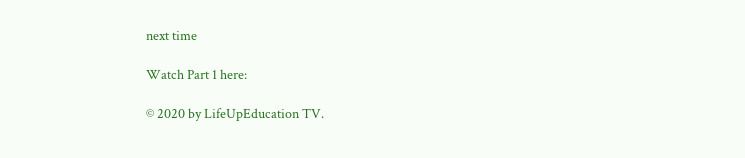next time

Watch Part 1 here:

© 2020 by LifeUpEducation TV.